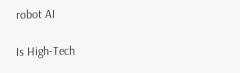robot AI

Is High-Tech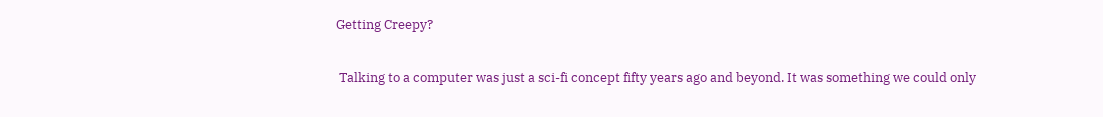Getting Creepy?

 Talking to a computer was just a sci-fi concept fifty years ago and beyond. It was something we could only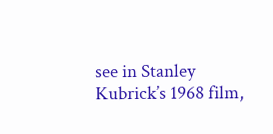see in Stanley Kubrick’s 1968 film,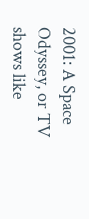2001: A Space Odyssey, or TV shows like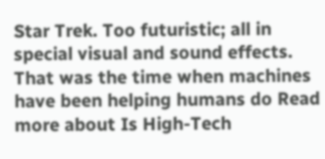Star Trek. Too futuristic; all in special visual and sound effects. That was the time when machines have been helping humans do Read more about Is High-Tech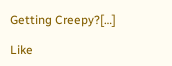Getting Creepy?[…]

Like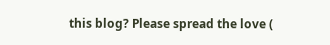this blog? Please spread the love (